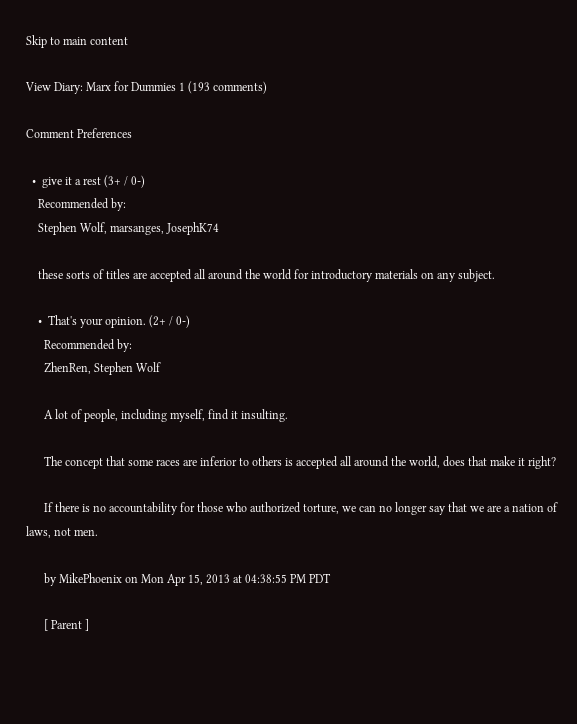Skip to main content

View Diary: Marx for Dummies 1 (193 comments)

Comment Preferences

  •  give it a rest (3+ / 0-)
    Recommended by:
    Stephen Wolf, marsanges, JosephK74

    these sorts of titles are accepted all around the world for introductory materials on any subject.

    •  That's your opinion. (2+ / 0-)
      Recommended by:
      ZhenRen, Stephen Wolf

      A lot of people, including myself, find it insulting.

      The concept that some races are inferior to others is accepted all around the world, does that make it right?

      If there is no accountability for those who authorized torture, we can no longer say that we are a nation of laws, not men.

      by MikePhoenix on Mon Apr 15, 2013 at 04:38:55 PM PDT

      [ Parent ]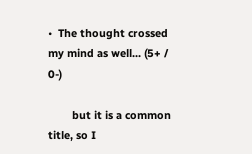•  The thought crossed my mind as well... (5+ / 0-)

        but it is a common title, so I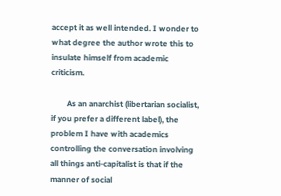accept it as well intended. I wonder to what degree the author wrote this to insulate himself from academic criticism.

        As an anarchist (libertarian socialist, if you prefer a different label), the problem I have with academics controlling the conversation involving all things anti-capitalist is that if the manner of social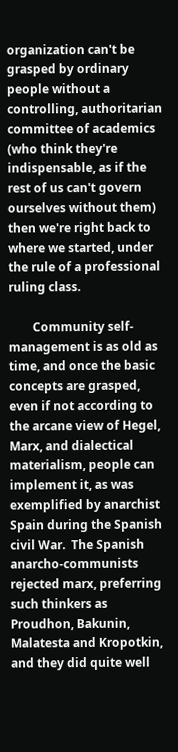organization can't be grasped by ordinary people without a controlling, authoritarian committee of academics (who think they're indispensable, as if the rest of us can't govern ourselves without them) then we're right back to where we started, under the rule of a professional ruling class.

        Community self-management is as old as time, and once the basic concepts are grasped, even if not according to the arcane view of Hegel, Marx, and dialectical materialism, people can implement it, as was exemplified by anarchist Spain during the Spanish civil War.  The Spanish anarcho-communists rejected marx, preferring such thinkers as Proudhon, Bakunin, Malatesta and Kropotkin, and they did quite well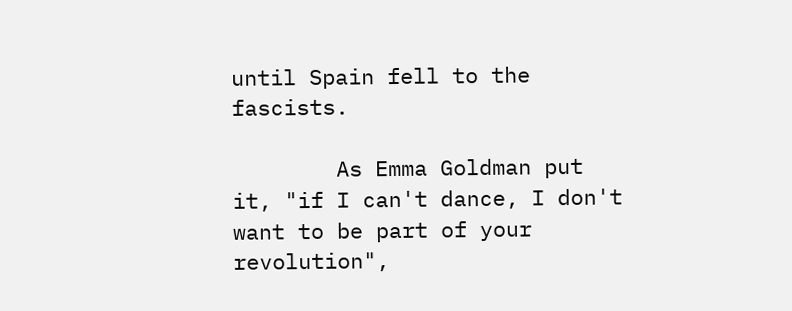until Spain fell to the fascists.

        As Emma Goldman put it, "if I can't dance, I don't want to be part of your revolution",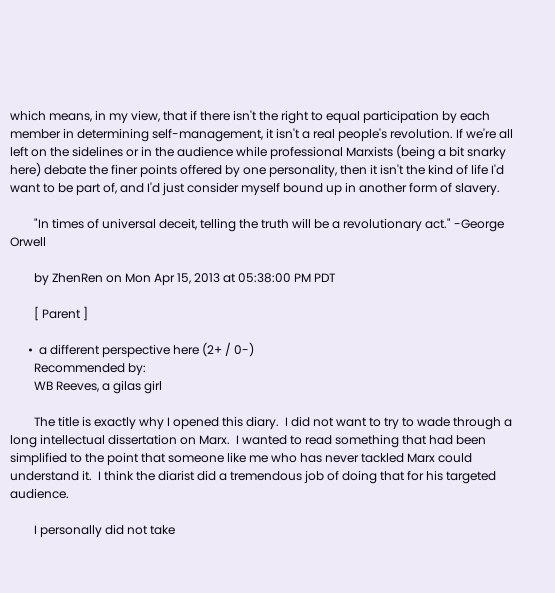which means, in my view, that if there isn't the right to equal participation by each member in determining self-management, it isn't a real people's revolution. If we're all left on the sidelines or in the audience while professional Marxists (being a bit snarky here) debate the finer points offered by one personality, then it isn't the kind of life I'd want to be part of, and I'd just consider myself bound up in another form of slavery.

        "In times of universal deceit, telling the truth will be a revolutionary act." -George Orwell

        by ZhenRen on Mon Apr 15, 2013 at 05:38:00 PM PDT

        [ Parent ]

      •  a different perspective here (2+ / 0-)
        Recommended by:
        WB Reeves, a gilas girl

        The title is exactly why I opened this diary.  I did not want to try to wade through a long intellectual dissertation on Marx.  I wanted to read something that had been simplified to the point that someone like me who has never tackled Marx could understand it.  I think the diarist did a tremendous job of doing that for his targeted audience.

        I personally did not take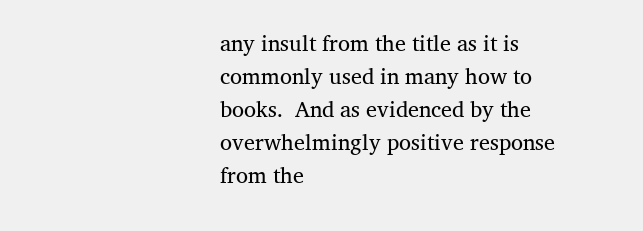any insult from the title as it is commonly used in many how to books.  And as evidenced by the overwhelmingly positive response from the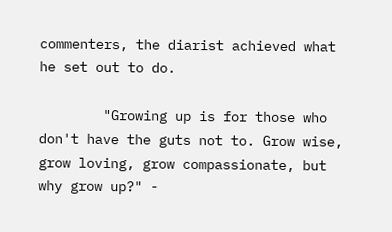commenters, the diarist achieved what he set out to do.

        "Growing up is for those who don't have the guts not to. Grow wise, grow loving, grow compassionate, but why grow up?" -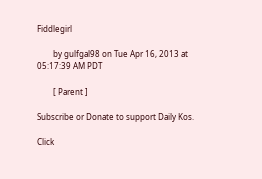Fiddlegirl

        by gulfgal98 on Tue Apr 16, 2013 at 05:17:39 AM PDT

        [ Parent ]

Subscribe or Donate to support Daily Kos.

Click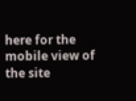here for the mobile view of the site